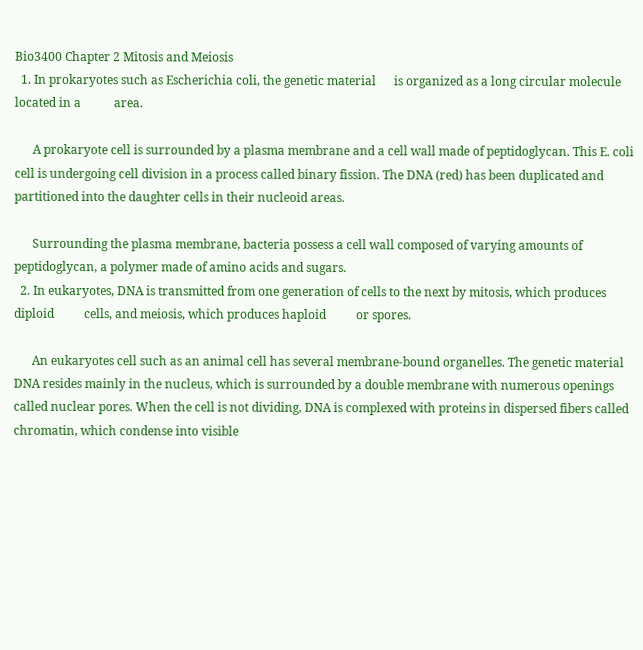Bio3400 Chapter 2 Mitosis and Meiosis
  1. In prokaryotes such as Escherichia coli, the genetic material      is organized as a long circular molecule located in a           area.

      A prokaryote cell is surrounded by a plasma membrane and a cell wall made of peptidoglycan. This E. coli cell is undergoing cell division in a process called binary fission. The DNA (red) has been duplicated and partitioned into the daughter cells in their nucleoid areas.

      Surrounding the plasma membrane, bacteria possess a cell wall composed of varying amounts of peptidoglycan, a polymer made of amino acids and sugars.
  2. In eukaryotes, DNA is transmitted from one generation of cells to the next by mitosis, which produces diploid          cells, and meiosis, which produces haploid          or spores.

      An eukaryotes cell such as an animal cell has several membrane-bound organelles. The genetic material DNA resides mainly in the nucleus, which is surrounded by a double membrane with numerous openings called nuclear pores. When the cell is not dividing, DNA is complexed with proteins in dispersed fibers called chromatin, which condense into visible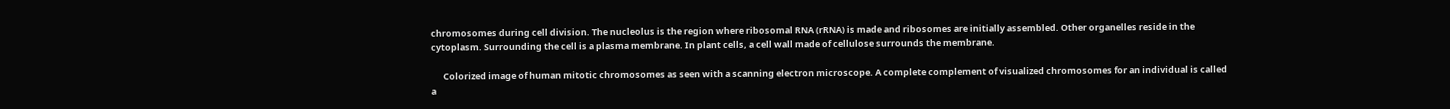chromosomes during cell division. The nucleolus is the region where ribosomal RNA (rRNA) is made and ribosomes are initially assembled. Other organelles reside in the cytoplasm. Surrounding the cell is a plasma membrane. In plant cells, a cell wall made of cellulose surrounds the membrane.

      Colorized image of human mitotic chromosomes as seen with a scanning electron microscope. A complete complement of visualized chromosomes for an individual is called a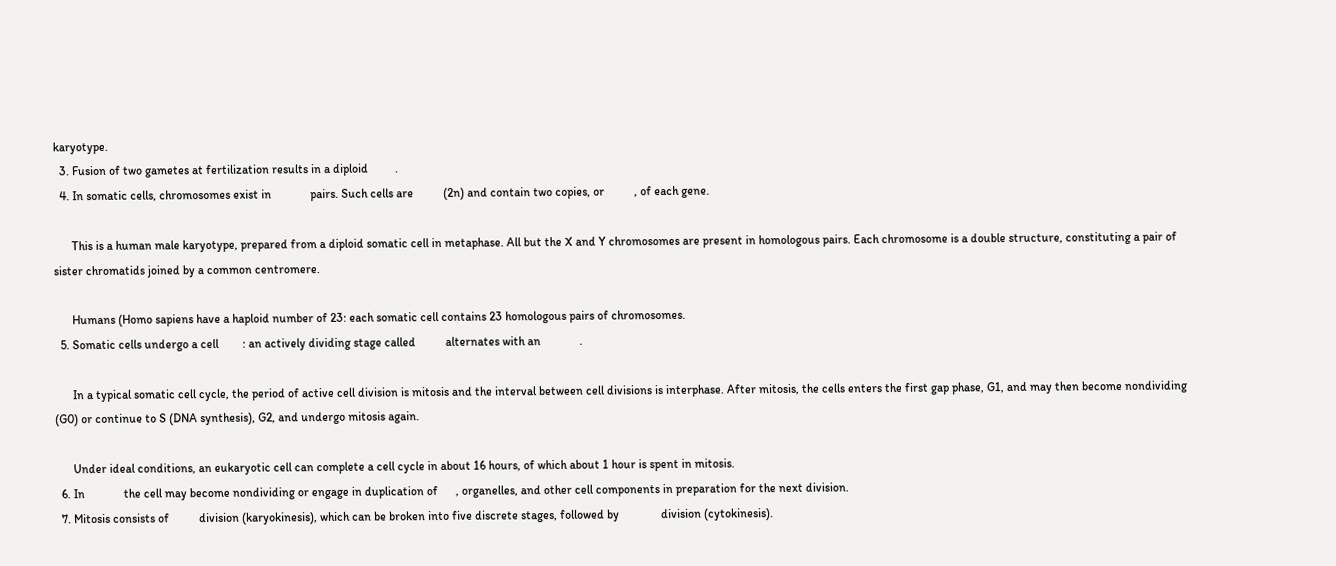karyotype.
  3. Fusion of two gametes at fertilization results in a diploid         .
  4. In somatic cells, chromosomes exist in             pairs. Such cells are          (2n) and contain two copies, or          , of each gene.

      This is a human male karyotype, prepared from a diploid somatic cell in metaphase. All but the X and Y chromosomes are present in homologous pairs. Each chromosome is a double structure, constituting a pair of sister chromatids joined by a common centromere.

      Humans (Homo sapiens have a haploid number of 23: each somatic cell contains 23 homologous pairs of chromosomes.
  5. Somatic cells undergo a cell        : an actively dividing stage called          alternates with an             .

      In a typical somatic cell cycle, the period of active cell division is mitosis and the interval between cell divisions is interphase. After mitosis, the cells enters the first gap phase, G1, and may then become nondividing (G0) or continue to S (DNA synthesis), G2, and undergo mitosis again.

      Under ideal conditions, an eukaryotic cell can complete a cell cycle in about 16 hours, of which about 1 hour is spent in mitosis.
  6. In             the cell may become nondividing or engage in duplication of      , organelles, and other cell components in preparation for the next division.
  7. Mitosis consists of          division (karyokinesis), which can be broken into five discrete stages, followed by              division (cytokinesis).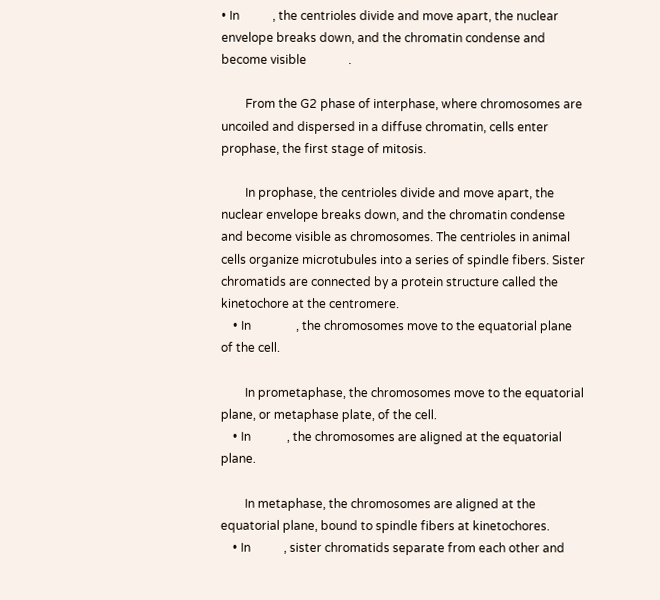• In           , the centrioles divide and move apart, the nuclear envelope breaks down, and the chromatin condense and become visible              .

        From the G2 phase of interphase, where chromosomes are uncoiled and dispersed in a diffuse chromatin, cells enter prophase, the first stage of mitosis.

        In prophase, the centrioles divide and move apart, the nuclear envelope breaks down, and the chromatin condense and become visible as chromosomes. The centrioles in animal cells organize microtubules into a series of spindle fibers. Sister chromatids are connected by a protein structure called the kinetochore at the centromere.
    • In               , the chromosomes move to the equatorial plane of the cell.

        In prometaphase, the chromosomes move to the equatorial plane, or metaphase plate, of the cell.
    • In            , the chromosomes are aligned at the equatorial plane.

        In metaphase, the chromosomes are aligned at the equatorial plane, bound to spindle fibers at kinetochores.
    • In           , sister chromatids separate from each other and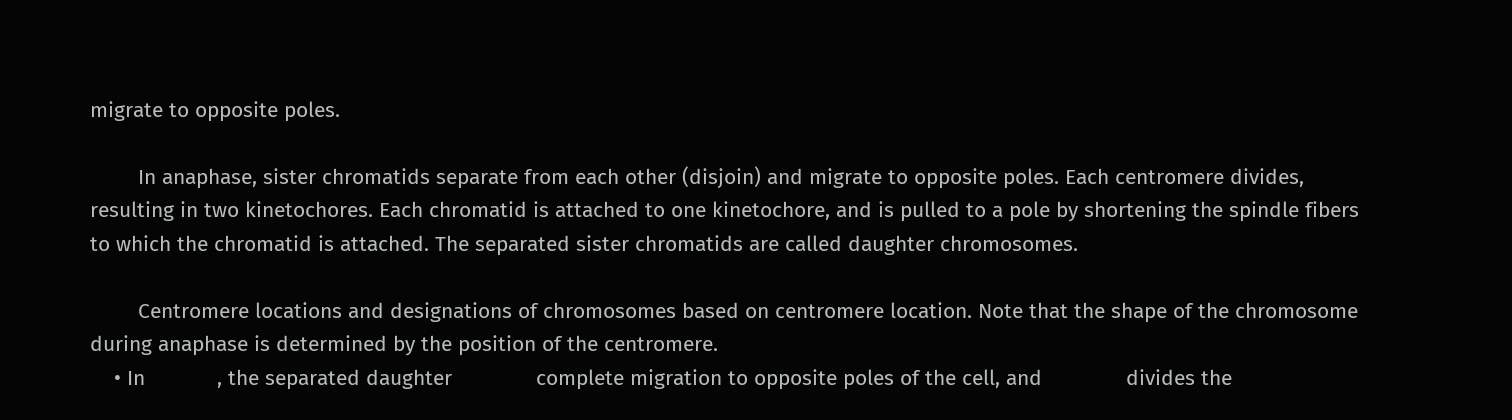migrate to opposite poles.

        In anaphase, sister chromatids separate from each other (disjoin) and migrate to opposite poles. Each centromere divides, resulting in two kinetochores. Each chromatid is attached to one kinetochore, and is pulled to a pole by shortening the spindle fibers to which the chromatid is attached. The separated sister chromatids are called daughter chromosomes.

        Centromere locations and designations of chromosomes based on centromere location. Note that the shape of the chromosome during anaphase is determined by the position of the centromere.
    • In            , the separated daughter              complete migration to opposite poles of the cell, and              divides the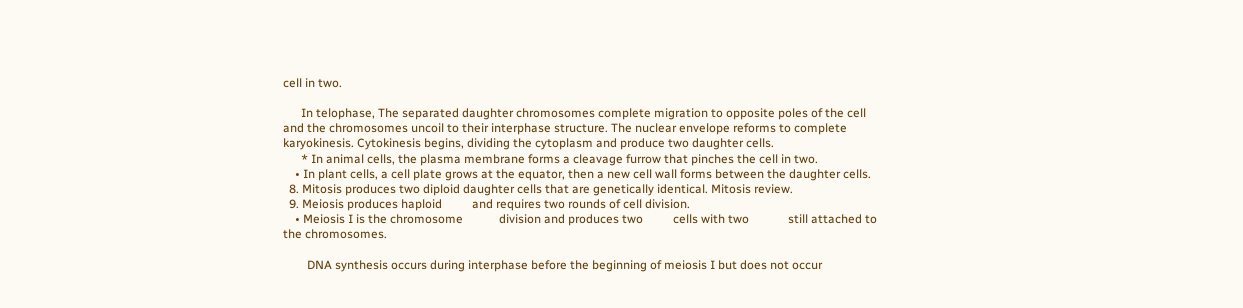cell in two.

      In telophase, The separated daughter chromosomes complete migration to opposite poles of the cell and the chromosomes uncoil to their interphase structure. The nuclear envelope reforms to complete karyokinesis. Cytokinesis begins, dividing the cytoplasm and produce two daughter cells.
      * In animal cells, the plasma membrane forms a cleavage furrow that pinches the cell in two.
    • In plant cells, a cell plate grows at the equator, then a new cell wall forms between the daughter cells.
  8. Mitosis produces two diploid daughter cells that are genetically identical. Mitosis review.
  9. Meiosis produces haploid          and requires two rounds of cell division.
    • Meiosis I is the chromosome            division and produces two          cells with two             still attached to the chromosomes.

        DNA synthesis occurs during interphase before the beginning of meiosis I but does not occur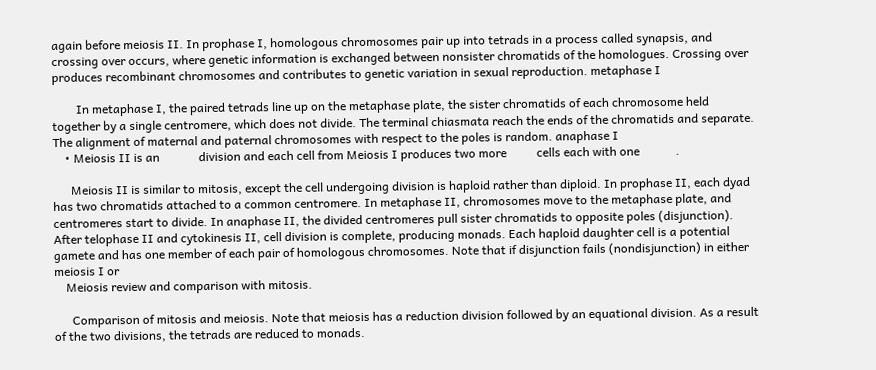again before meiosis II. In prophase I, homologous chromosomes pair up into tetrads in a process called synapsis, and crossing over occurs, where genetic information is exchanged between nonsister chromatids of the homologues. Crossing over produces recombinant chromosomes and contributes to genetic variation in sexual reproduction. metaphase I

        In metaphase I, the paired tetrads line up on the metaphase plate, the sister chromatids of each chromosome held together by a single centromere, which does not divide. The terminal chiasmata reach the ends of the chromatids and separate. The alignment of maternal and paternal chromosomes with respect to the poles is random. anaphase I
    • Meiosis II is an             division and each cell from Meiosis I produces two more          cells each with one            .

      Meiosis II is similar to mitosis, except the cell undergoing division is haploid rather than diploid. In prophase II, each dyad has two chromatids attached to a common centromere. In metaphase II, chromosomes move to the metaphase plate, and centromeres start to divide. In anaphase II, the divided centromeres pull sister chromatids to opposite poles (disjunction). After telophase II and cytokinesis II, cell division is complete, producing monads. Each haploid daughter cell is a potential gamete and has one member of each pair of homologous chromosomes. Note that if disjunction fails (nondisjunction) in either meiosis I or
    Meiosis review and comparison with mitosis.

      Comparison of mitosis and meiosis. Note that meiosis has a reduction division followed by an equational division. As a result of the two divisions, the tetrads are reduced to monads.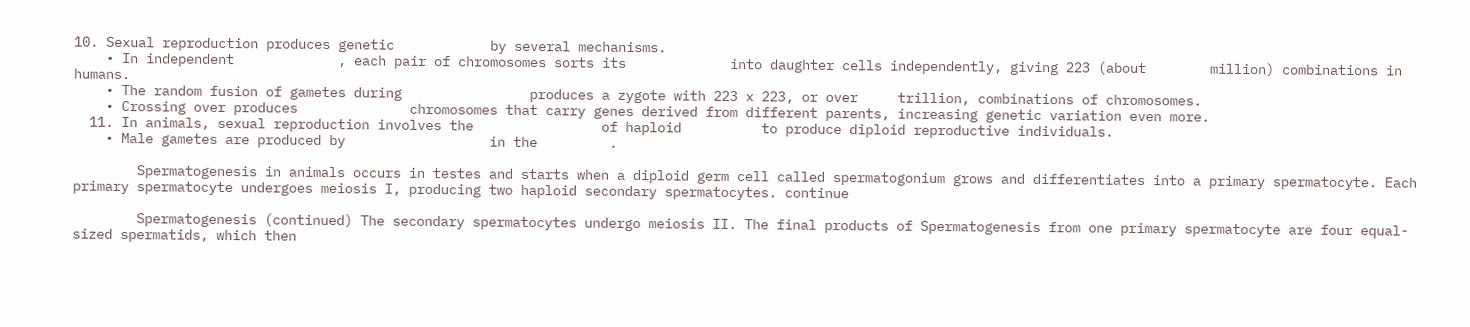10. Sexual reproduction produces genetic            by several mechanisms.
    • In independent             , each pair of chromosomes sorts its             into daughter cells independently, giving 223 (about        million) combinations in humans.
    • The random fusion of gametes during                produces a zygote with 223 x 223, or over     trillion, combinations of chromosomes.
    • Crossing over produces              chromosomes that carry genes derived from different parents, increasing genetic variation even more.
  11. In animals, sexual reproduction involves the                of haploid          to produce diploid reproductive individuals.
    • Male gametes are produced by                  in the         .

        Spermatogenesis in animals occurs in testes and starts when a diploid germ cell called spermatogonium grows and differentiates into a primary spermatocyte. Each primary spermatocyte undergoes meiosis I, producing two haploid secondary spermatocytes. continue

        Spermatogenesis (continued) The secondary spermatocytes undergo meiosis II. The final products of Spermatogenesis from one primary spermatocyte are four equal-sized spermatids, which then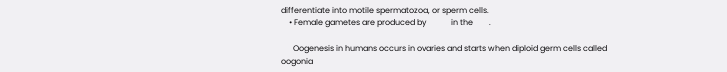differentiate into motile spermatozoa, or sperm cells.
    • Female gametes are produced by            in the        .

      Oogenesis in humans occurs in ovaries and starts when diploid germ cells called oogonia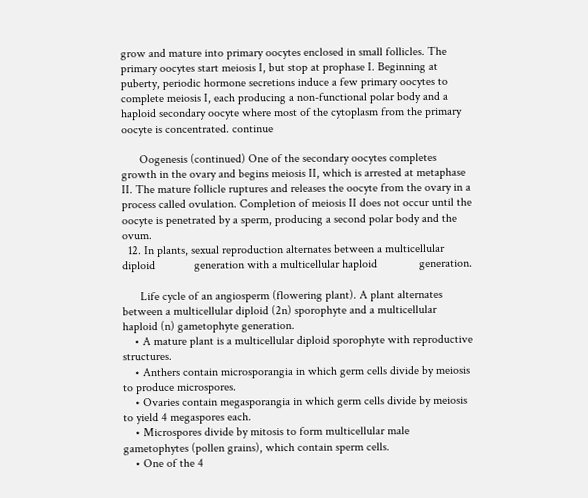grow and mature into primary oocytes enclosed in small follicles. The primary oocytes start meiosis I, but stop at prophase I. Beginning at puberty, periodic hormone secretions induce a few primary oocytes to complete meiosis I, each producing a non-functional polar body and a haploid secondary oocyte where most of the cytoplasm from the primary oocyte is concentrated. continue

      Oogenesis (continued) One of the secondary oocytes completes growth in the ovary and begins meiosis II, which is arrested at metaphase II. The mature follicle ruptures and releases the oocyte from the ovary in a process called ovulation. Completion of meiosis II does not occur until the oocyte is penetrated by a sperm, producing a second polar body and the ovum.
  12. In plants, sexual reproduction alternates between a multicellular diploid             generation with a multicellular haploid              generation.

      Life cycle of an angiosperm (flowering plant). A plant alternates between a multicellular diploid (2n) sporophyte and a multicellular haploid (n) gametophyte generation.
    • A mature plant is a multicellular diploid sporophyte with reproductive structures.
    • Anthers contain microsporangia in which germ cells divide by meiosis to produce microspores.
    • Ovaries contain megasporangia in which germ cells divide by meiosis to yield 4 megaspores each.
    • Microspores divide by mitosis to form multicellular male gametophytes (pollen grains), which contain sperm cells.
    • One of the 4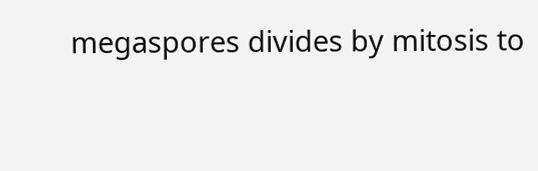megaspores divides by mitosis to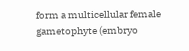form a multicellular female gametophyte (embryo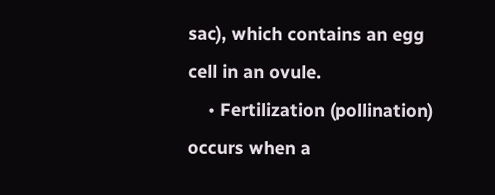sac), which contains an egg cell in an ovule.
    • Fertilization (pollination) occurs when a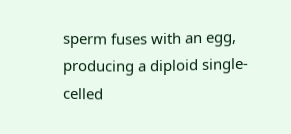sperm fuses with an egg, producing a diploid single-celled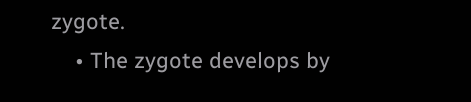zygote.
    • The zygote develops by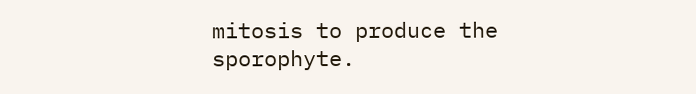mitosis to produce the sporophyte.